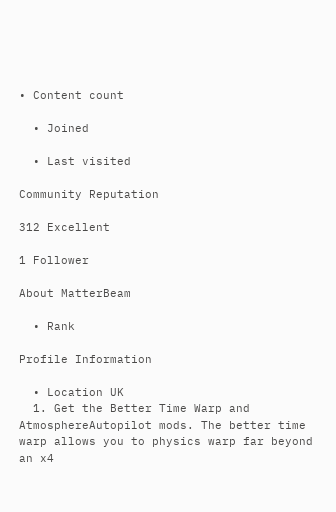• Content count

  • Joined

  • Last visited

Community Reputation

312 Excellent

1 Follower

About MatterBeam

  • Rank

Profile Information

  • Location UK
  1. Get the Better Time Warp and AtmosphereAutopilot mods. The better time warp allows you to physics warp far beyond an x4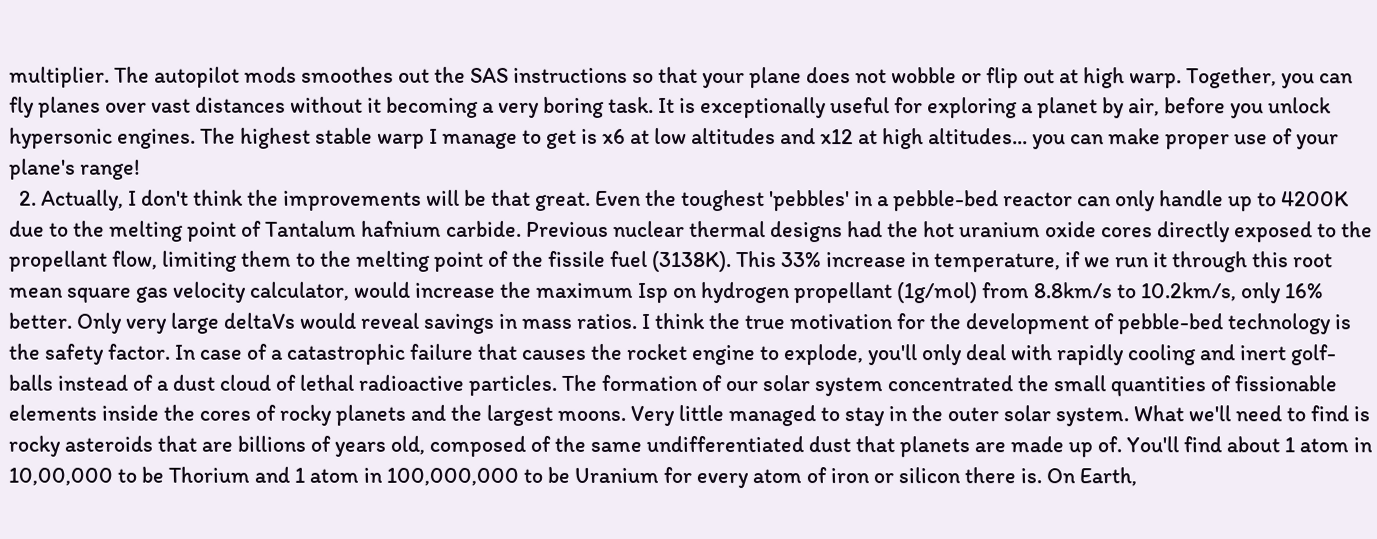multiplier. The autopilot mods smoothes out the SAS instructions so that your plane does not wobble or flip out at high warp. Together, you can fly planes over vast distances without it becoming a very boring task. It is exceptionally useful for exploring a planet by air, before you unlock hypersonic engines. The highest stable warp I manage to get is x6 at low altitudes and x12 at high altitudes... you can make proper use of your plane's range!
  2. Actually, I don't think the improvements will be that great. Even the toughest 'pebbles' in a pebble-bed reactor can only handle up to 4200K due to the melting point of Tantalum hafnium carbide. Previous nuclear thermal designs had the hot uranium oxide cores directly exposed to the propellant flow, limiting them to the melting point of the fissile fuel (3138K). This 33% increase in temperature, if we run it through this root mean square gas velocity calculator, would increase the maximum Isp on hydrogen propellant (1g/mol) from 8.8km/s to 10.2km/s, only 16% better. Only very large deltaVs would reveal savings in mass ratios. I think the true motivation for the development of pebble-bed technology is the safety factor. In case of a catastrophic failure that causes the rocket engine to explode, you'll only deal with rapidly cooling and inert golf-balls instead of a dust cloud of lethal radioactive particles. The formation of our solar system concentrated the small quantities of fissionable elements inside the cores of rocky planets and the largest moons. Very little managed to stay in the outer solar system. What we'll need to find is rocky asteroids that are billions of years old, composed of the same undifferentiated dust that planets are made up of. You'll find about 1 atom in 10,00,000 to be Thorium and 1 atom in 100,000,000 to be Uranium for every atom of iron or silicon there is. On Earth,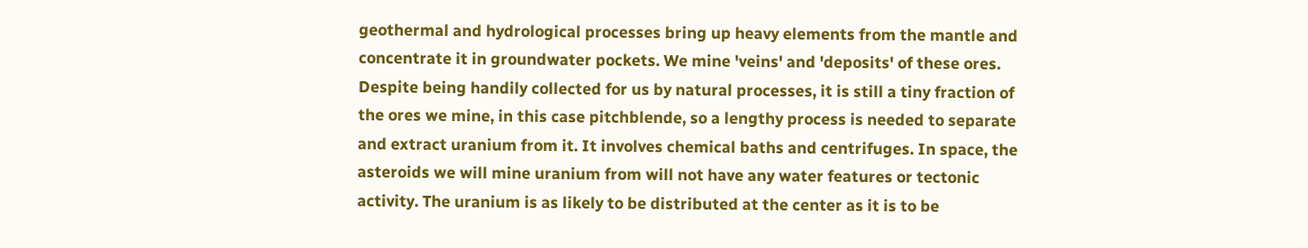geothermal and hydrological processes bring up heavy elements from the mantle and concentrate it in groundwater pockets. We mine 'veins' and 'deposits' of these ores. Despite being handily collected for us by natural processes, it is still a tiny fraction of the ores we mine, in this case pitchblende, so a lengthy process is needed to separate and extract uranium from it. It involves chemical baths and centrifuges. In space, the asteroids we will mine uranium from will not have any water features or tectonic activity. The uranium is as likely to be distributed at the center as it is to be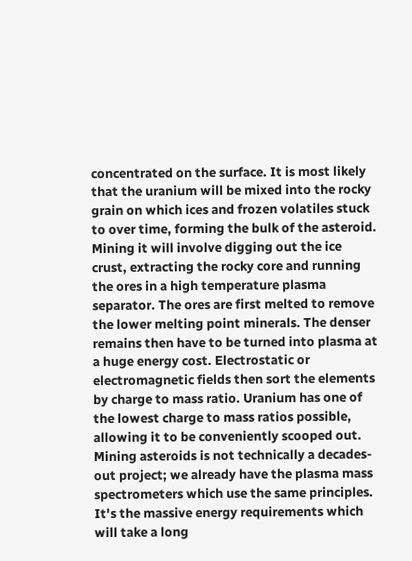concentrated on the surface. It is most likely that the uranium will be mixed into the rocky grain on which ices and frozen volatiles stuck to over time, forming the bulk of the asteroid. Mining it will involve digging out the ice crust, extracting the rocky core and running the ores in a high temperature plasma separator. The ores are first melted to remove the lower melting point minerals. The denser remains then have to be turned into plasma at a huge energy cost. Electrostatic or electromagnetic fields then sort the elements by charge to mass ratio. Uranium has one of the lowest charge to mass ratios possible, allowing it to be conveniently scooped out. Mining asteroids is not technically a decades-out project; we already have the plasma mass spectrometers which use the same principles. It's the massive energy requirements which will take a long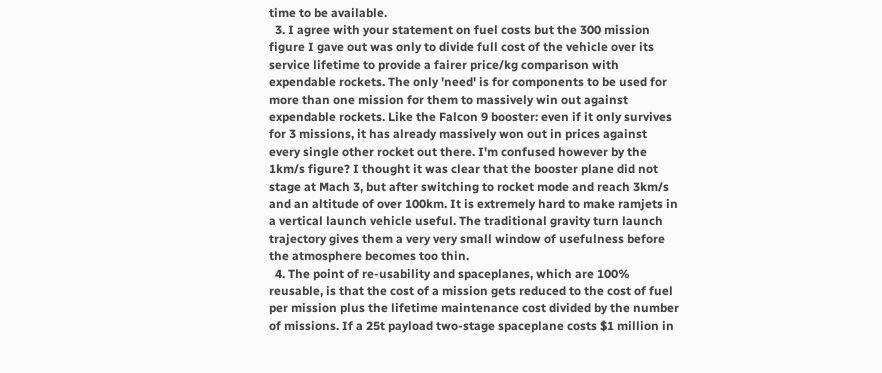time to be available.
  3. I agree with your statement on fuel costs but the 300 mission figure I gave out was only to divide full cost of the vehicle over its service lifetime to provide a fairer price/kg comparison with expendable rockets. The only 'need' is for components to be used for more than one mission for them to massively win out against expendable rockets. Like the Falcon 9 booster: even if it only survives for 3 missions, it has already massively won out in prices against every single other rocket out there. I'm confused however by the 1km/s figure? I thought it was clear that the booster plane did not stage at Mach 3, but after switching to rocket mode and reach 3km/s and an altitude of over 100km. It is extremely hard to make ramjets in a vertical launch vehicle useful. The traditional gravity turn launch trajectory gives them a very very small window of usefulness before the atmosphere becomes too thin.
  4. The point of re-usability and spaceplanes, which are 100% reusable, is that the cost of a mission gets reduced to the cost of fuel per mission plus the lifetime maintenance cost divided by the number of missions. If a 25t payload two-stage spaceplane costs $1 million in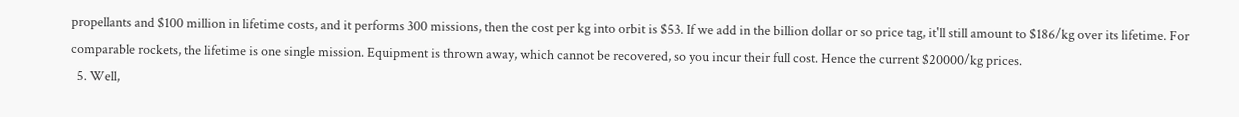propellants and $100 million in lifetime costs, and it performs 300 missions, then the cost per kg into orbit is $53. If we add in the billion dollar or so price tag, it'll still amount to $186/kg over its lifetime. For comparable rockets, the lifetime is one single mission. Equipment is thrown away, which cannot be recovered, so you incur their full cost. Hence the current $20000/kg prices.
  5. Well,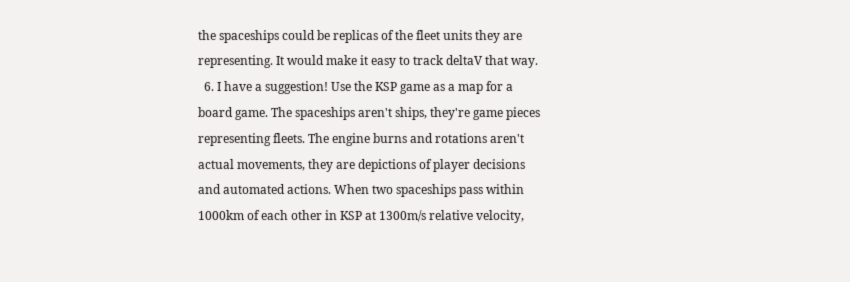the spaceships could be replicas of the fleet units they are representing. It would make it easy to track deltaV that way.
  6. I have a suggestion! Use the KSP game as a map for a board game. The spaceships aren't ships, they're game pieces representing fleets. The engine burns and rotations aren't actual movements, they are depictions of player decisions and automated actions. When two spaceships pass within 1000km of each other in KSP at 1300m/s relative velocity,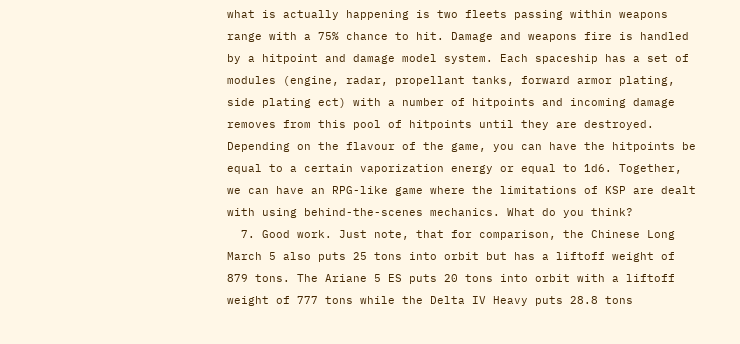what is actually happening is two fleets passing within weapons range with a 75% chance to hit. Damage and weapons fire is handled by a hitpoint and damage model system. Each spaceship has a set of modules (engine, radar, propellant tanks, forward armor plating, side plating ect) with a number of hitpoints and incoming damage removes from this pool of hitpoints until they are destroyed. Depending on the flavour of the game, you can have the hitpoints be equal to a certain vaporization energy or equal to 1d6. Together, we can have an RPG-like game where the limitations of KSP are dealt with using behind-the-scenes mechanics. What do you think?
  7. Good work. Just note, that for comparison, the Chinese Long March 5 also puts 25 tons into orbit but has a liftoff weight of 879 tons. The Ariane 5 ES puts 20 tons into orbit with a liftoff weight of 777 tons while the Delta IV Heavy puts 28.8 tons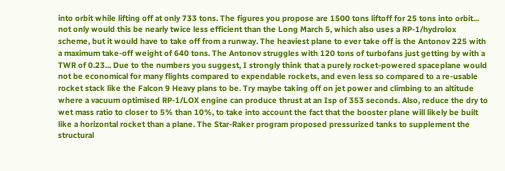into orbit while lifting off at only 733 tons. The figures you propose are 1500 tons liftoff for 25 tons into orbit... not only would this be nearly twice less efficient than the Long March 5, which also uses a RP-1/hydrolox scheme, but it would have to take off from a runway. The heaviest plane to ever take off is the Antonov 225 with a maximum take-off weight of 640 tons. The Antonov struggles with 120 tons of turbofans just getting by with a TWR of 0.23... Due to the numbers you suggest, I strongly think that a purely rocket-powered spaceplane would not be economical for many flights compared to expendable rockets, and even less so compared to a re-usable rocket stack like the Falcon 9 Heavy plans to be. Try maybe taking off on jet power and climbing to an altitude where a vacuum optimised RP-1/LOX engine can produce thrust at an Isp of 353 seconds. Also, reduce the dry to wet mass ratio to closer to 5% than 10%, to take into account the fact that the booster plane will likely be built like a horizontal rocket than a plane. The Star-Raker program proposed pressurized tanks to supplement the structural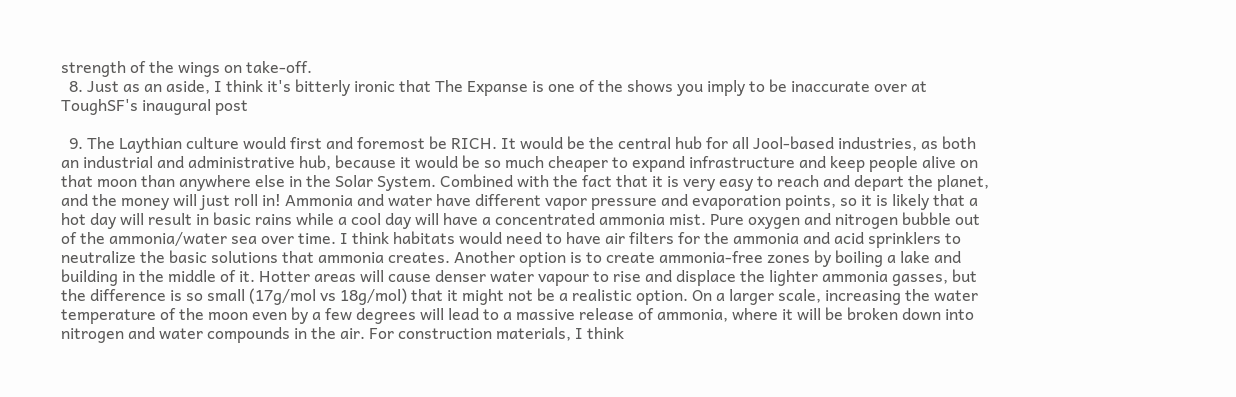strength of the wings on take-off.
  8. Just as an aside, I think it's bitterly ironic that The Expanse is one of the shows you imply to be inaccurate over at ToughSF's inaugural post

  9. The Laythian culture would first and foremost be RICH. It would be the central hub for all Jool-based industries, as both an industrial and administrative hub, because it would be so much cheaper to expand infrastructure and keep people alive on that moon than anywhere else in the Solar System. Combined with the fact that it is very easy to reach and depart the planet, and the money will just roll in! Ammonia and water have different vapor pressure and evaporation points, so it is likely that a hot day will result in basic rains while a cool day will have a concentrated ammonia mist. Pure oxygen and nitrogen bubble out of the ammonia/water sea over time. I think habitats would need to have air filters for the ammonia and acid sprinklers to neutralize the basic solutions that ammonia creates. Another option is to create ammonia-free zones by boiling a lake and building in the middle of it. Hotter areas will cause denser water vapour to rise and displace the lighter ammonia gasses, but the difference is so small (17g/mol vs 18g/mol) that it might not be a realistic option. On a larger scale, increasing the water temperature of the moon even by a few degrees will lead to a massive release of ammonia, where it will be broken down into nitrogen and water compounds in the air. For construction materials, I think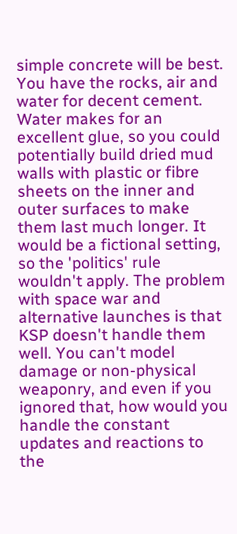simple concrete will be best. You have the rocks, air and water for decent cement. Water makes for an excellent glue, so you could potentially build dried mud walls with plastic or fibre sheets on the inner and outer surfaces to make them last much longer. It would be a fictional setting, so the 'politics' rule wouldn't apply. The problem with space war and alternative launches is that KSP doesn't handle them well. You can't model damage or non-physical weaponry, and even if you ignored that, how would you handle the constant updates and reactions to the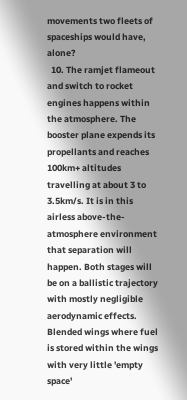movements two fleets of spaceships would have, alone?
  10. The ramjet flameout and switch to rocket engines happens within the atmosphere. The booster plane expends its propellants and reaches 100km+ altitudes travelling at about 3 to 3.5km/s. It is in this airless above-the-atmosphere environment that separation will happen. Both stages will be on a ballistic trajectory with mostly negligible aerodynamic effects. Blended wings where fuel is stored within the wings with very little 'empty space'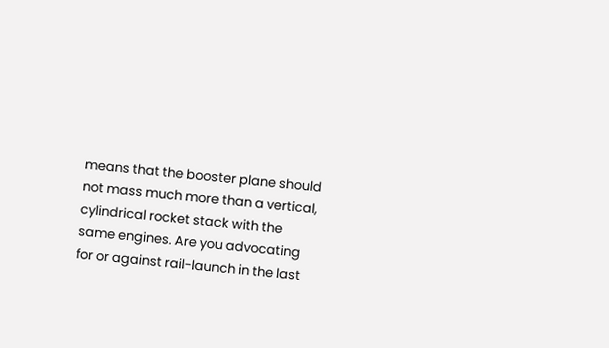means that the booster plane should not mass much more than a vertical, cylindrical rocket stack with the same engines. Are you advocating for or against rail-launch in the last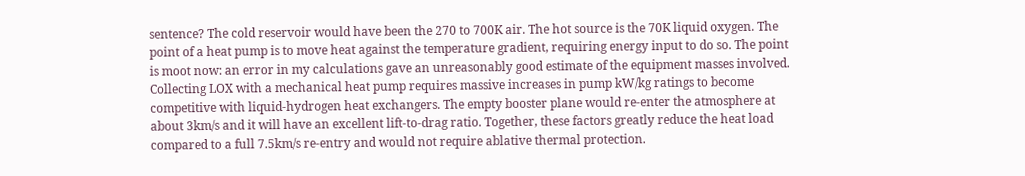sentence? The cold reservoir would have been the 270 to 700K air. The hot source is the 70K liquid oxygen. The point of a heat pump is to move heat against the temperature gradient, requiring energy input to do so. The point is moot now: an error in my calculations gave an unreasonably good estimate of the equipment masses involved. Collecting LOX with a mechanical heat pump requires massive increases in pump kW/kg ratings to become competitive with liquid-hydrogen heat exchangers. The empty booster plane would re-enter the atmosphere at about 3km/s and it will have an excellent lift-to-drag ratio. Together, these factors greatly reduce the heat load compared to a full 7.5km/s re-entry and would not require ablative thermal protection.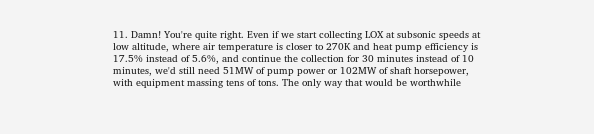11. Damn! You're quite right. Even if we start collecting LOX at subsonic speeds at low altitude, where air temperature is closer to 270K and heat pump efficiency is 17.5% instead of 5.6%, and continue the collection for 30 minutes instead of 10 minutes, we'd still need 51MW of pump power or 102MW of shaft horsepower, with equipment massing tens of tons. The only way that would be worthwhile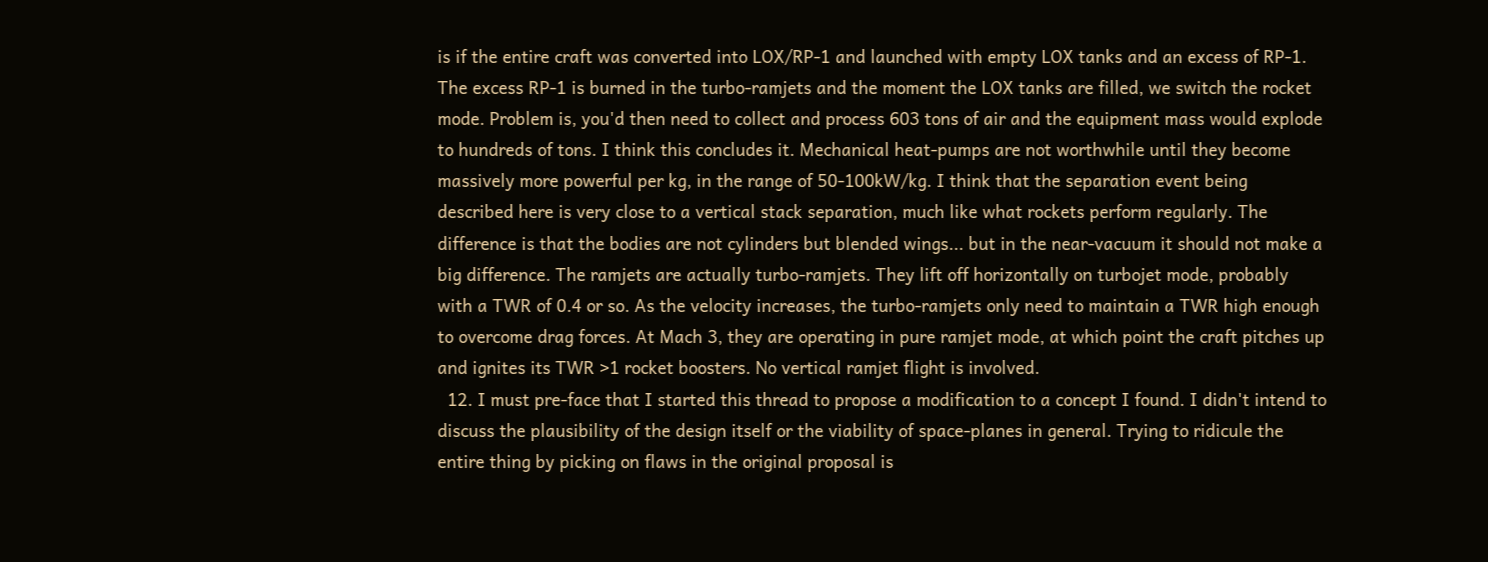is if the entire craft was converted into LOX/RP-1 and launched with empty LOX tanks and an excess of RP-1. The excess RP-1 is burned in the turbo-ramjets and the moment the LOX tanks are filled, we switch the rocket mode. Problem is, you'd then need to collect and process 603 tons of air and the equipment mass would explode to hundreds of tons. I think this concludes it. Mechanical heat-pumps are not worthwhile until they become massively more powerful per kg, in the range of 50-100kW/kg. I think that the separation event being described here is very close to a vertical stack separation, much like what rockets perform regularly. The difference is that the bodies are not cylinders but blended wings... but in the near-vacuum it should not make a big difference. The ramjets are actually turbo-ramjets. They lift off horizontally on turbojet mode, probably with a TWR of 0.4 or so. As the velocity increases, the turbo-ramjets only need to maintain a TWR high enough to overcome drag forces. At Mach 3, they are operating in pure ramjet mode, at which point the craft pitches up and ignites its TWR >1 rocket boosters. No vertical ramjet flight is involved.
  12. I must pre-face that I started this thread to propose a modification to a concept I found. I didn't intend to discuss the plausibility of the design itself or the viability of space-planes in general. Trying to ridicule the entire thing by picking on flaws in the original proposal is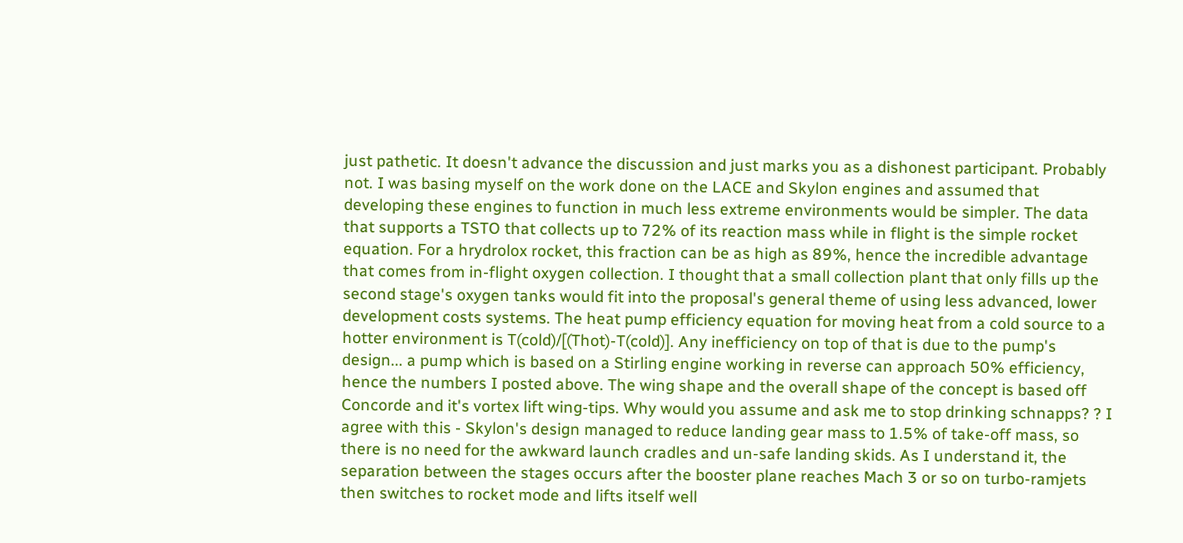just pathetic. It doesn't advance the discussion and just marks you as a dishonest participant. Probably not. I was basing myself on the work done on the LACE and Skylon engines and assumed that developing these engines to function in much less extreme environments would be simpler. The data that supports a TSTO that collects up to 72% of its reaction mass while in flight is the simple rocket equation. For a hrydrolox rocket, this fraction can be as high as 89%, hence the incredible advantage that comes from in-flight oxygen collection. I thought that a small collection plant that only fills up the second stage's oxygen tanks would fit into the proposal's general theme of using less advanced, lower development costs systems. The heat pump efficiency equation for moving heat from a cold source to a hotter environment is T(cold)/[(Thot)-T(cold)]. Any inefficiency on top of that is due to the pump's design... a pump which is based on a Stirling engine working in reverse can approach 50% efficiency, hence the numbers I posted above. The wing shape and the overall shape of the concept is based off Concorde and it's vortex lift wing-tips. Why would you assume and ask me to stop drinking schnapps? ? I agree with this - Skylon's design managed to reduce landing gear mass to 1.5% of take-off mass, so there is no need for the awkward launch cradles and un-safe landing skids. As I understand it, the separation between the stages occurs after the booster plane reaches Mach 3 or so on turbo-ramjets then switches to rocket mode and lifts itself well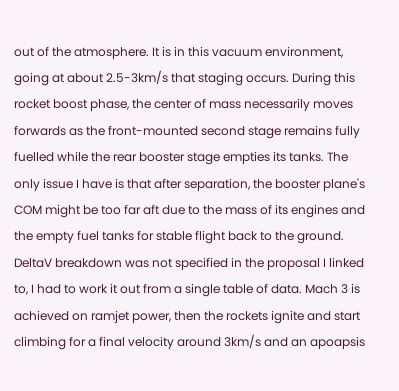out of the atmosphere. It is in this vacuum environment, going at about 2.5-3km/s that staging occurs. During this rocket boost phase, the center of mass necessarily moves forwards as the front-mounted second stage remains fully fuelled while the rear booster stage empties its tanks. The only issue I have is that after separation, the booster plane's COM might be too far aft due to the mass of its engines and the empty fuel tanks for stable flight back to the ground. DeltaV breakdown was not specified in the proposal I linked to, I had to work it out from a single table of data. Mach 3 is achieved on ramjet power, then the rockets ignite and start climbing for a final velocity around 3km/s and an apoapsis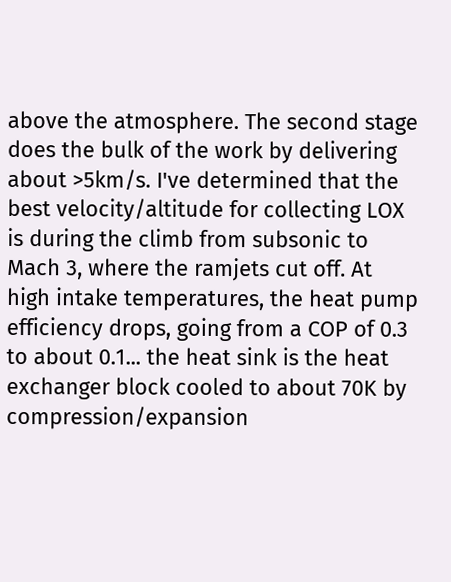above the atmosphere. The second stage does the bulk of the work by delivering about >5km/s. I've determined that the best velocity/altitude for collecting LOX is during the climb from subsonic to Mach 3, where the ramjets cut off. At high intake temperatures, the heat pump efficiency drops, going from a COP of 0.3 to about 0.1... the heat sink is the heat exchanger block cooled to about 70K by compression/expansion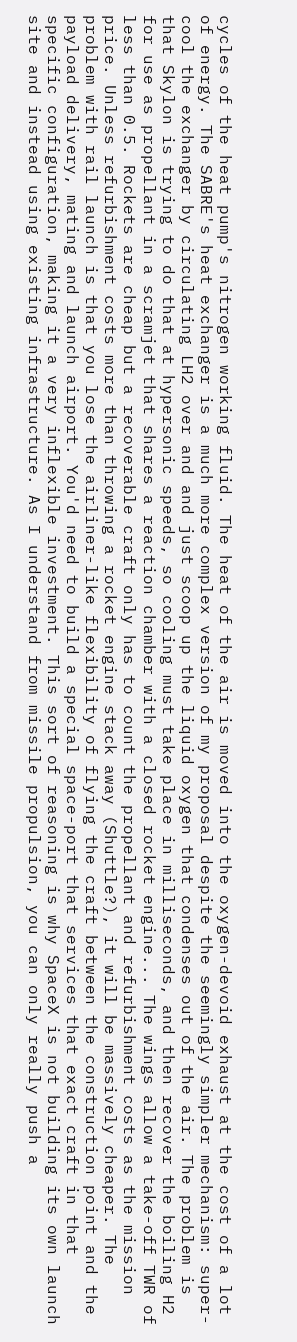cycles of the heat pump's nitrogen working fluid. The heat of the air is moved into the oxygen-devoid exhaust at the cost of a lot of energy. The SABRE's heat exchanger is a much more complex version of my proposal despite the seemingly simpler mechanism: super-cool the exchanger by circulating LH2 over and and just scoop up the liquid oxygen that condenses out of the air. The problem is that Skylon is trying to do that at hypersonic speeds, so cooling must take place in milliseconds, and then recover the boiling H2 for use as propellant in a scramjet that shares a reaction chamber with a closed rocket engine... The wings allow a take-off TWR of less than 0.5. Rockets are cheap but a recoverable craft only has to count the propellant and refurbishment costs as the mission price. Unless refurbishment costs more than throwing a rocket engine stack away (Shuttle?), it will be massively cheaper. The problem with rail launch is that you lose the airliner-like flexibility of flying the craft between the construction point and the payload delivery, mating and launch airport. You'd need to build a special space-port that services that exact craft in that specific configuration, making it a very inflexible investment. This sort of reasoning is why SpaceX is not building its own launch site and instead using existing infrastructure. As I understand from missile propulsion, you can only really push a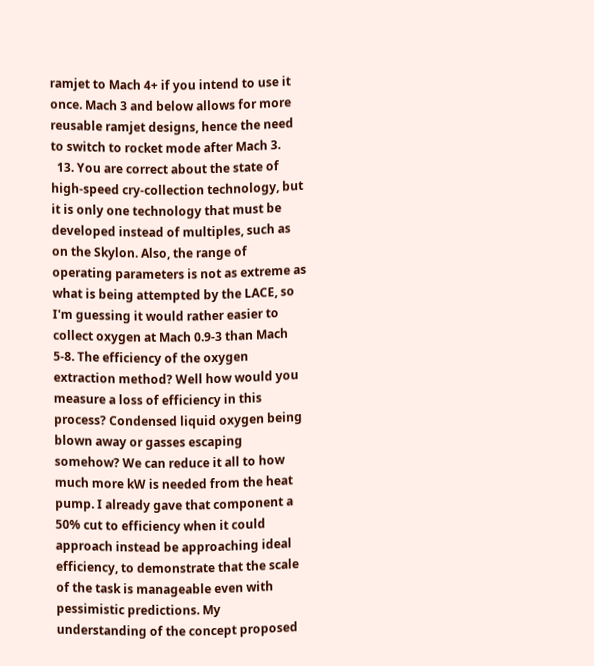ramjet to Mach 4+ if you intend to use it once. Mach 3 and below allows for more reusable ramjet designs, hence the need to switch to rocket mode after Mach 3.
  13. You are correct about the state of high-speed cry-collection technology, but it is only one technology that must be developed instead of multiples, such as on the Skylon. Also, the range of operating parameters is not as extreme as what is being attempted by the LACE, so I'm guessing it would rather easier to collect oxygen at Mach 0.9-3 than Mach 5-8. The efficiency of the oxygen extraction method? Well how would you measure a loss of efficiency in this process? Condensed liquid oxygen being blown away or gasses escaping somehow? We can reduce it all to how much more kW is needed from the heat pump. I already gave that component a 50% cut to efficiency when it could approach instead be approaching ideal efficiency, to demonstrate that the scale of the task is manageable even with pessimistic predictions. My understanding of the concept proposed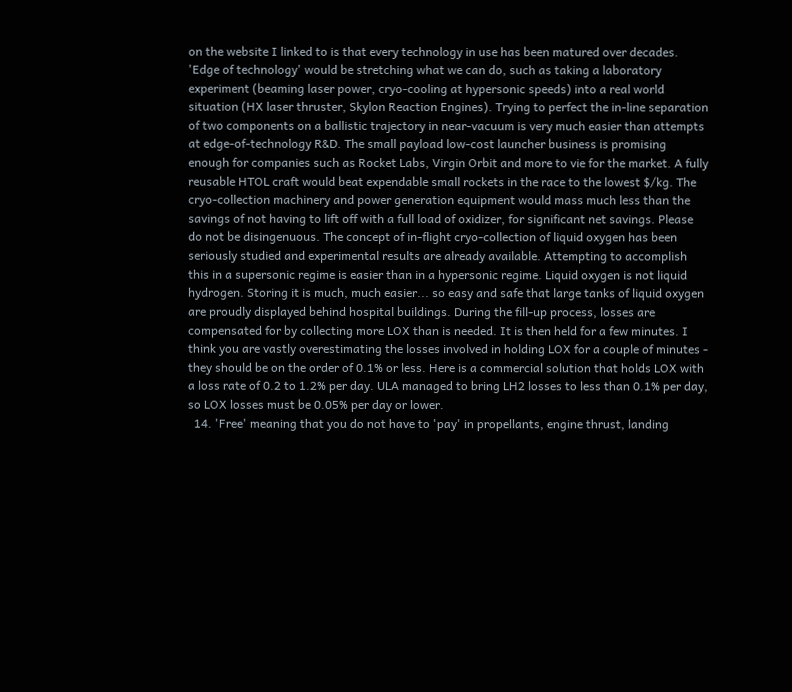on the website I linked to is that every technology in use has been matured over decades. 'Edge of technology' would be stretching what we can do, such as taking a laboratory experiment (beaming laser power, cryo-cooling at hypersonic speeds) into a real world situation (HX laser thruster, Skylon Reaction Engines). Trying to perfect the in-line separation of two components on a ballistic trajectory in near-vacuum is very much easier than attempts at edge-of-technology R&D. The small payload low-cost launcher business is promising enough for companies such as Rocket Labs, Virgin Orbit and more to vie for the market. A fully reusable HTOL craft would beat expendable small rockets in the race to the lowest $/kg. The cryo-collection machinery and power generation equipment would mass much less than the savings of not having to lift off with a full load of oxidizer, for significant net savings. Please do not be disingenuous. The concept of in-flight cryo-collection of liquid oxygen has been seriously studied and experimental results are already available. Attempting to accomplish this in a supersonic regime is easier than in a hypersonic regime. Liquid oxygen is not liquid hydrogen. Storing it is much, much easier... so easy and safe that large tanks of liquid oxygen are proudly displayed behind hospital buildings. During the fill-up process, losses are compensated for by collecting more LOX than is needed. It is then held for a few minutes. I think you are vastly overestimating the losses involved in holding LOX for a couple of minutes - they should be on the order of 0.1% or less. Here is a commercial solution that holds LOX with a loss rate of 0.2 to 1.2% per day. ULA managed to bring LH2 losses to less than 0.1% per day, so LOX losses must be 0.05% per day or lower.
  14. 'Free' meaning that you do not have to 'pay' in propellants, engine thrust, landing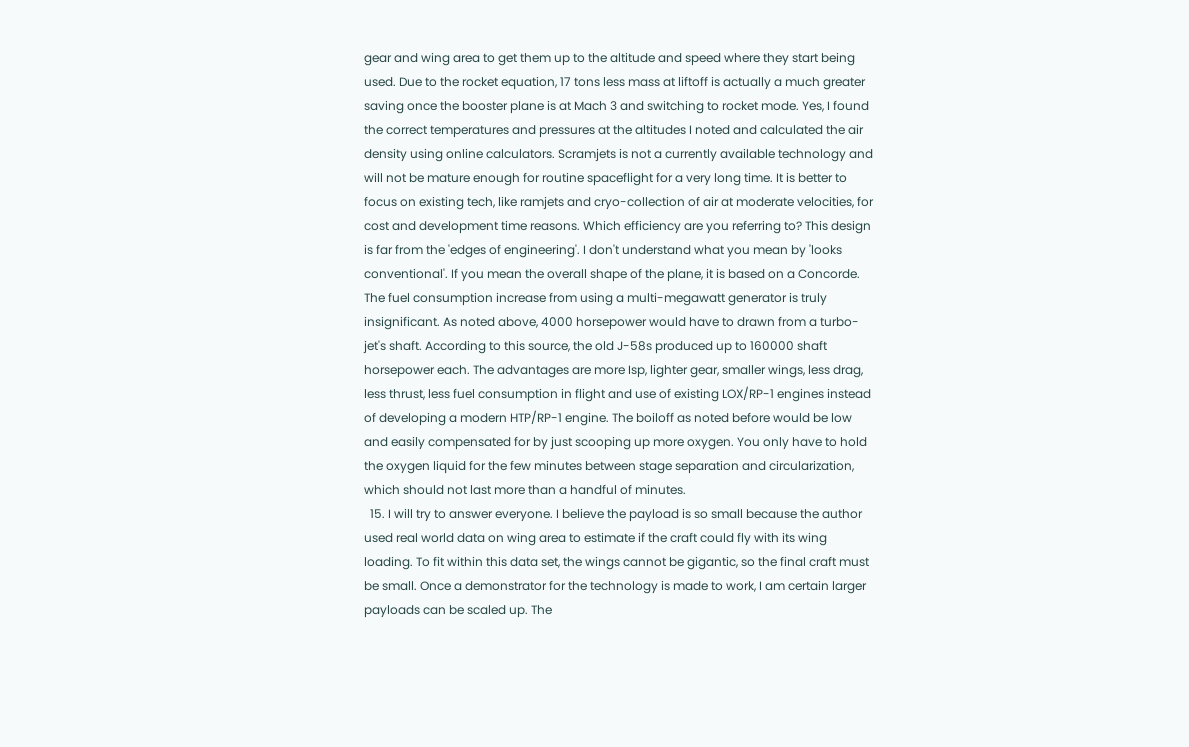gear and wing area to get them up to the altitude and speed where they start being used. Due to the rocket equation, 17 tons less mass at liftoff is actually a much greater saving once the booster plane is at Mach 3 and switching to rocket mode. Yes, I found the correct temperatures and pressures at the altitudes I noted and calculated the air density using online calculators. Scramjets is not a currently available technology and will not be mature enough for routine spaceflight for a very long time. It is better to focus on existing tech, like ramjets and cryo-collection of air at moderate velocities, for cost and development time reasons. Which efficiency are you referring to? This design is far from the 'edges of engineering'. I don't understand what you mean by 'looks conventional'. If you mean the overall shape of the plane, it is based on a Concorde. The fuel consumption increase from using a multi-megawatt generator is truly insignificant. As noted above, 4000 horsepower would have to drawn from a turbo-jet's shaft. According to this source, the old J-58s produced up to 160000 shaft horsepower each. The advantages are more Isp, lighter gear, smaller wings, less drag, less thrust, less fuel consumption in flight and use of existing LOX/RP-1 engines instead of developing a modern HTP/RP-1 engine. The boiloff as noted before would be low and easily compensated for by just scooping up more oxygen. You only have to hold the oxygen liquid for the few minutes between stage separation and circularization, which should not last more than a handful of minutes.
  15. I will try to answer everyone. I believe the payload is so small because the author used real world data on wing area to estimate if the craft could fly with its wing loading. To fit within this data set, the wings cannot be gigantic, so the final craft must be small. Once a demonstrator for the technology is made to work, I am certain larger payloads can be scaled up. The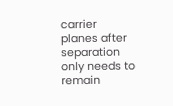carrier planes after separation only needs to remain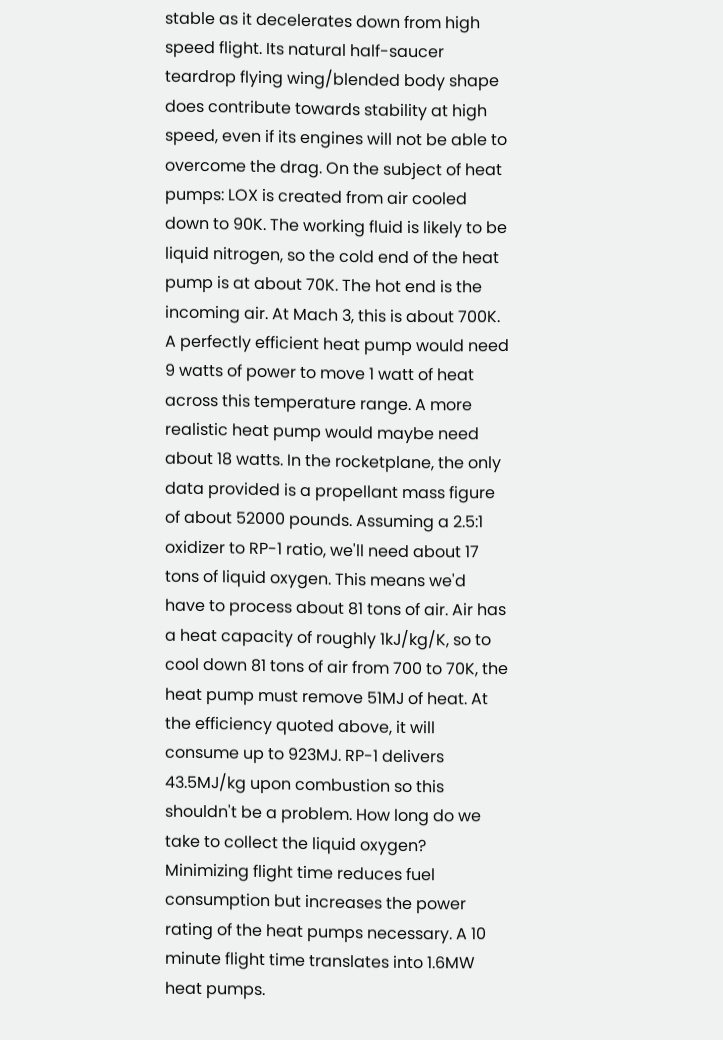stable as it decelerates down from high speed flight. Its natural half-saucer teardrop flying wing/blended body shape does contribute towards stability at high speed, even if its engines will not be able to overcome the drag. On the subject of heat pumps: LOX is created from air cooled down to 90K. The working fluid is likely to be liquid nitrogen, so the cold end of the heat pump is at about 70K. The hot end is the incoming air. At Mach 3, this is about 700K. A perfectly efficient heat pump would need 9 watts of power to move 1 watt of heat across this temperature range. A more realistic heat pump would maybe need about 18 watts. In the rocketplane, the only data provided is a propellant mass figure of about 52000 pounds. Assuming a 2.5:1 oxidizer to RP-1 ratio, we'll need about 17 tons of liquid oxygen. This means we'd have to process about 81 tons of air. Air has a heat capacity of roughly 1kJ/kg/K, so to cool down 81 tons of air from 700 to 70K, the heat pump must remove 51MJ of heat. At the efficiency quoted above, it will consume up to 923MJ. RP-1 delivers 43.5MJ/kg upon combustion so this shouldn't be a problem. How long do we take to collect the liquid oxygen? Minimizing flight time reduces fuel consumption but increases the power rating of the heat pumps necessary. A 10 minute flight time translates into 1.6MW heat pumps.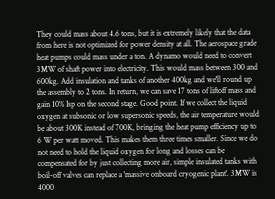They could mass about 4.6 tons, but it is extremely likely that the data from here is not optimized for power density at all. The aerospace grade heat pumps could mass under a ton. A dynamo would need to convert 3MW of shaft power into electricity. This would mass between 300 and 600kg. Add insulation and tanks of another 400kg and we'll round up the assembly to 2 tons. In return, we can save 17 tons of liftoff mass and gain 10% Isp on the second stage. Good point. If we collect the liquid oxygen at subsonic or low supersonic speeds, the air temperature would be about 300K instead of 700K, bringing the heat pump efficiency up to 6 W per watt moved. This makes them three times smaller. Since we do not need to hold the liquid oxygen for long and losses can be compensated for by just collecting more air, simple insulated tanks with boil-off valves can replace a 'massive onboard cryogenic plant'. 3MW is 4000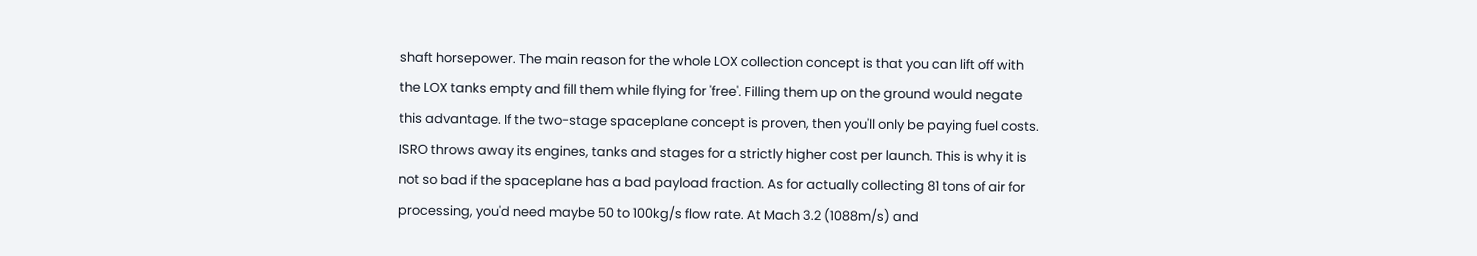shaft horsepower. The main reason for the whole LOX collection concept is that you can lift off with the LOX tanks empty and fill them while flying for 'free'. Filling them up on the ground would negate this advantage. If the two-stage spaceplane concept is proven, then you'll only be paying fuel costs. ISRO throws away its engines, tanks and stages for a strictly higher cost per launch. This is why it is not so bad if the spaceplane has a bad payload fraction. As for actually collecting 81 tons of air for processing, you'd need maybe 50 to 100kg/s flow rate. At Mach 3.2 (1088m/s) and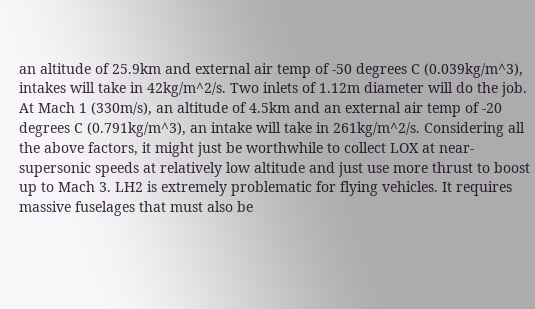an altitude of 25.9km and external air temp of -50 degrees C (0.039kg/m^3), intakes will take in 42kg/m^2/s. Two inlets of 1.12m diameter will do the job. At Mach 1 (330m/s), an altitude of 4.5km and an external air temp of -20 degrees C (0.791kg/m^3), an intake will take in 261kg/m^2/s. Considering all the above factors, it might just be worthwhile to collect LOX at near-supersonic speeds at relatively low altitude and just use more thrust to boost up to Mach 3. LH2 is extremely problematic for flying vehicles. It requires massive fuselages that must also be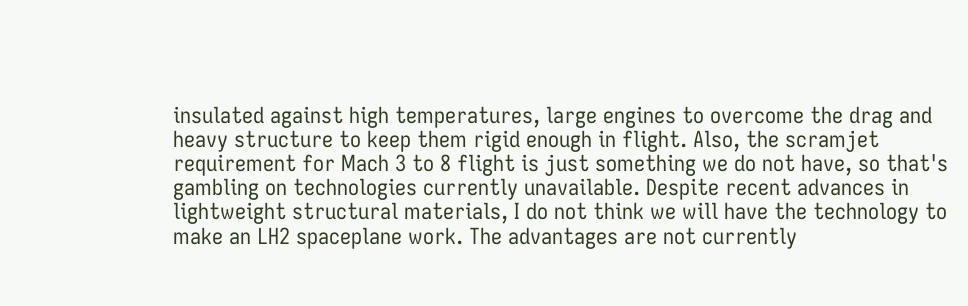insulated against high temperatures, large engines to overcome the drag and heavy structure to keep them rigid enough in flight. Also, the scramjet requirement for Mach 3 to 8 flight is just something we do not have, so that's gambling on technologies currently unavailable. Despite recent advances in lightweight structural materials, I do not think we will have the technology to make an LH2 spaceplane work. The advantages are not currently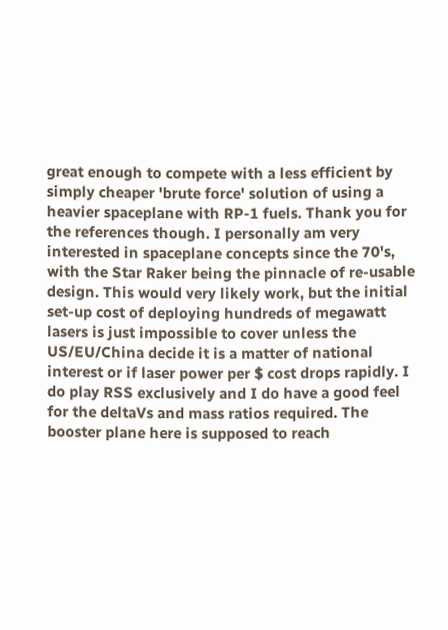great enough to compete with a less efficient by simply cheaper 'brute force' solution of using a heavier spaceplane with RP-1 fuels. Thank you for the references though. I personally am very interested in spaceplane concepts since the 70's, with the Star Raker being the pinnacle of re-usable design. This would very likely work, but the initial set-up cost of deploying hundreds of megawatt lasers is just impossible to cover unless the US/EU/China decide it is a matter of national interest or if laser power per $ cost drops rapidly. I do play RSS exclusively and I do have a good feel for the deltaVs and mass ratios required. The booster plane here is supposed to reach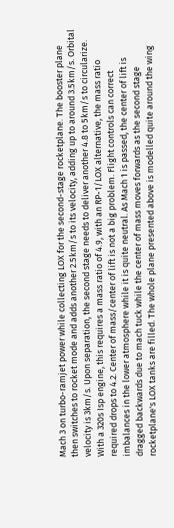Mach 3 on turbo-ramjet power while collecting LOX for the second-stage rocketplane. The booster plane then switches to rocket mode and adds another 2.5km/s to its velocity, adding up to around 3.5km/s. Orbital velocity is 3km/s. Upon separation, the second stage needs to deliver another 4.8 to 5km/s to circularize. With a 320s Isp engine, this requires a mass ratio of 4.9, with an RP-1/LOX alternative, the mass ratio required drops to 4.2. Center of mass/center of lift is not a big problem. Flight controls can correct imbalances in the lower atmosphere while it is quite neutral. As Mach 1 is passed, the center of lift is dragged backwards due to mach tuck while the center of mass moves forwards as the second stage rocketplane's LOX tanks are filled. The whole plane presented above is modelled quite around the wing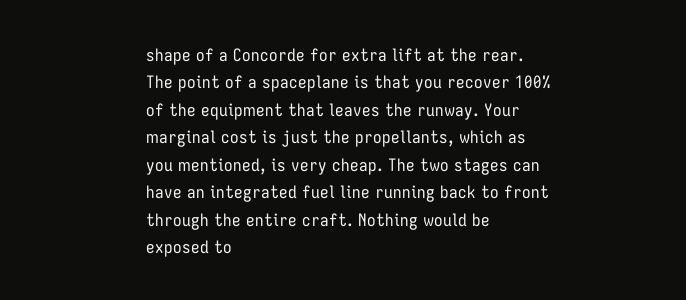shape of a Concorde for extra lift at the rear. The point of a spaceplane is that you recover 100% of the equipment that leaves the runway. Your marginal cost is just the propellants, which as you mentioned, is very cheap. The two stages can have an integrated fuel line running back to front through the entire craft. Nothing would be exposed to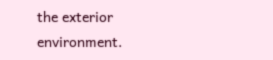the exterior environment.